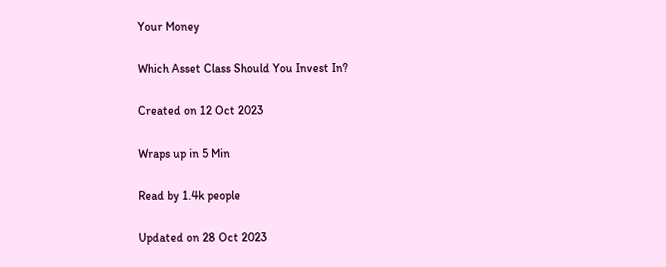Your Money

Which Asset Class Should You Invest In?

Created on 12 Oct 2023

Wraps up in 5 Min

Read by 1.4k people

Updated on 28 Oct 2023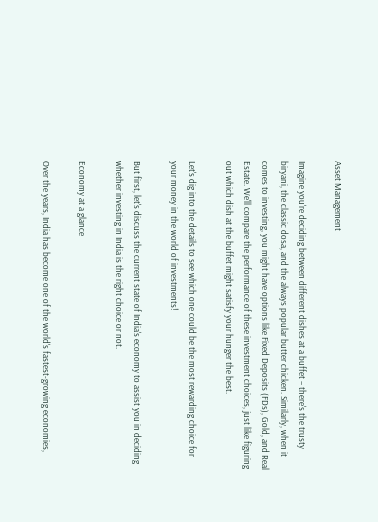Asset Management

Imagine you're deciding between different dishes at a buffet – there's the trusty biryani, the classic dosa, and the always popular butter chicken. Similarly, when it comes to investing, you might have options like Fixed Deposits (FDs), Gold, and Real Estate. We'll compare the performance of these investment choices, just like figuring out which dish at the buffet might satisfy your hunger the best.

Let's dig into the details to see which one could be the most rewarding choice for your money in the world of investments!

But first, let's discuss the current state of India's economy to assist you in deciding whether investing in India is the right choice or not.

Economy at a glance

Over the years, India has become one of the world's fastest-growing economies,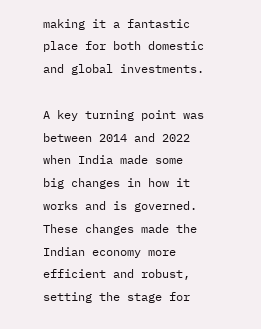making it a fantastic place for both domestic and global investments.

A key turning point was between 2014 and 2022 when India made some big changes in how it works and is governed. These changes made the Indian economy more efficient and robust, setting the stage for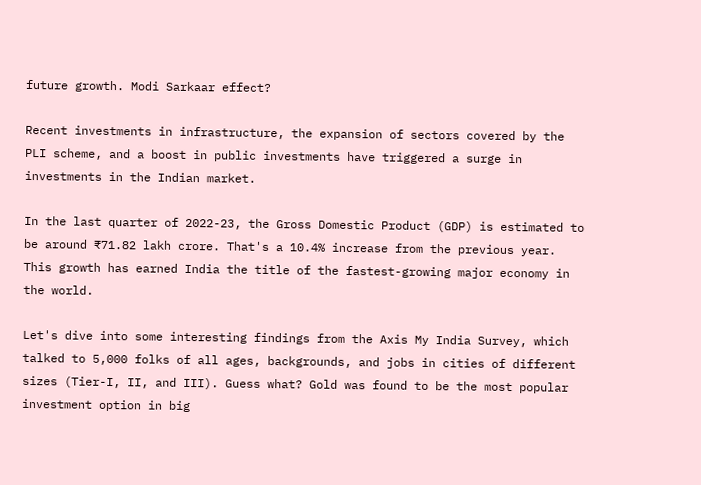future growth. Modi Sarkaar effect?

Recent investments in infrastructure, the expansion of sectors covered by the PLI scheme, and a boost in public investments have triggered a surge in investments in the Indian market.

In the last quarter of 2022-23, the Gross Domestic Product (GDP) is estimated to be around ₹71.82 lakh crore. That's a 10.4% increase from the previous year. This growth has earned India the title of the fastest-growing major economy in the world.

Let's dive into some interesting findings from the Axis My India Survey, which talked to 5,000 folks of all ages, backgrounds, and jobs in cities of different sizes (Tier-I, II, and III). Guess what? Gold was found to be the most popular investment option in big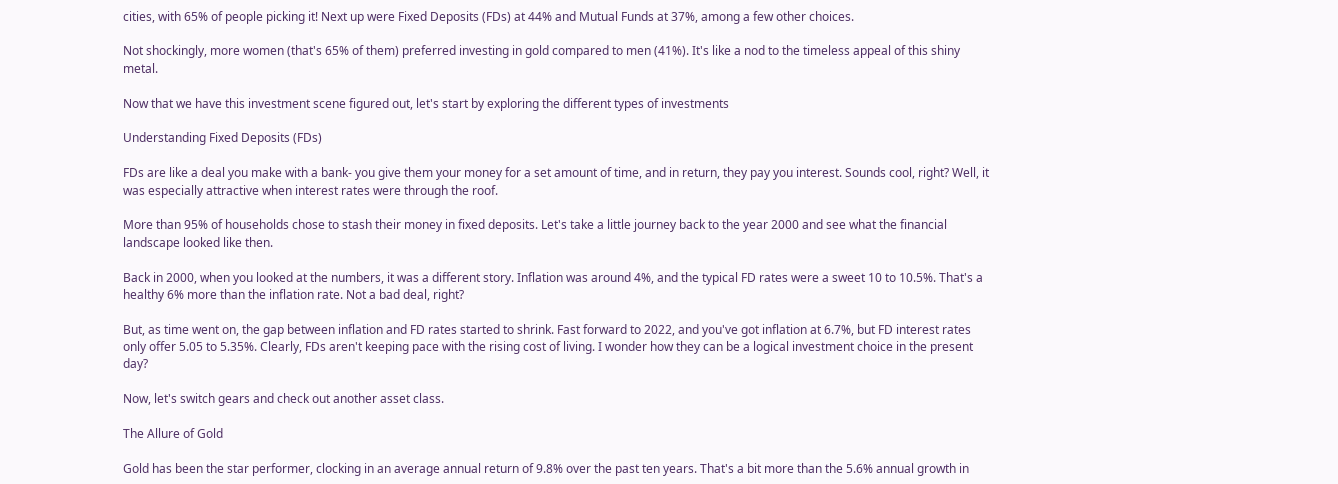cities, with 65% of people picking it! Next up were Fixed Deposits (FDs) at 44% and Mutual Funds at 37%, among a few other choices.

Not shockingly, more women (that's 65% of them) preferred investing in gold compared to men (41%). It's like a nod to the timeless appeal of this shiny metal.

Now that we have this investment scene figured out, let's start by exploring the different types of investments

Understanding Fixed Deposits (FDs)

FDs are like a deal you make with a bank- you give them your money for a set amount of time, and in return, they pay you interest. Sounds cool, right? Well, it was especially attractive when interest rates were through the roof.

More than 95% of households chose to stash their money in fixed deposits. Let's take a little journey back to the year 2000 and see what the financial landscape looked like then.

Back in 2000, when you looked at the numbers, it was a different story. Inflation was around 4%, and the typical FD rates were a sweet 10 to 10.5%. That's a healthy 6% more than the inflation rate. Not a bad deal, right?

But, as time went on, the gap between inflation and FD rates started to shrink. Fast forward to 2022, and you've got inflation at 6.7%, but FD interest rates only offer 5.05 to 5.35%. Clearly, FDs aren't keeping pace with the rising cost of living. I wonder how they can be a logical investment choice in the present day?

Now, let's switch gears and check out another asset class.

The Allure of Gold

Gold has been the star performer, clocking in an average annual return of 9.8% over the past ten years. That's a bit more than the 5.6% annual growth in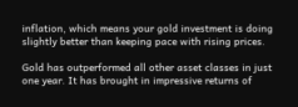inflation, which means your gold investment is doing slightly better than keeping pace with rising prices.

Gold has outperformed all other asset classes in just one year. It has brought in impressive returns of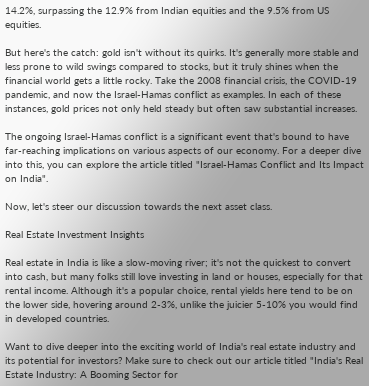14.2%, surpassing the 12.9% from Indian equities and the 9.5% from US equities.

But here's the catch: gold isn't without its quirks. It's generally more stable and less prone to wild swings compared to stocks, but it truly shines when the financial world gets a little rocky. Take the 2008 financial crisis, the COVID-19 pandemic, and now the Israel-Hamas conflict as examples. In each of these instances, gold prices not only held steady but often saw substantial increases.

The ongoing Israel-Hamas conflict is a significant event that's bound to have far-reaching implications on various aspects of our economy. For a deeper dive into this, you can explore the article titled "Israel-Hamas Conflict and Its Impact on India".

Now, let's steer our discussion towards the next asset class.

Real Estate Investment Insights

Real estate in India is like a slow-moving river; it's not the quickest to convert into cash, but many folks still love investing in land or houses, especially for that rental income. Although it's a popular choice, rental yields here tend to be on the lower side, hovering around 2-3%, unlike the juicier 5-10% you would find in developed countries.

Want to dive deeper into the exciting world of India's real estate industry and its potential for investors? Make sure to check out our article titled "India's Real Estate Industry: A Booming Sector for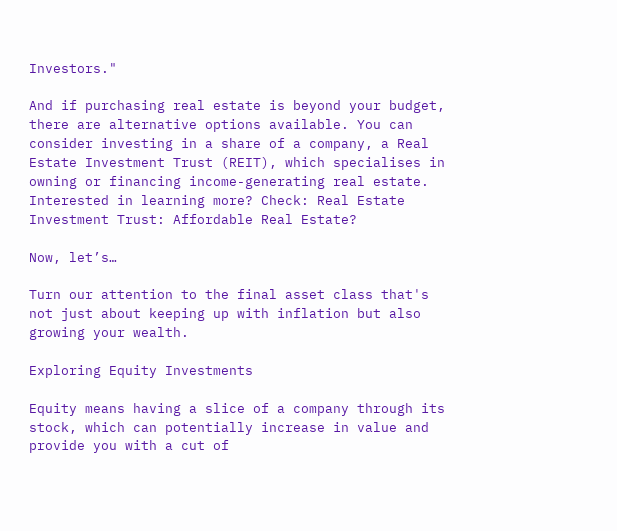Investors."

And if purchasing real estate is beyond your budget, there are alternative options available. You can consider investing in a share of a company, a Real Estate Investment Trust (REIT), which specialises in owning or financing income-generating real estate. Interested in learning more? Check: Real Estate Investment Trust: Affordable Real Estate?

Now, let’s…

Turn our attention to the final asset class that's not just about keeping up with inflation but also growing your wealth.

Exploring Equity Investments

Equity means having a slice of a company through its stock, which can potentially increase in value and provide you with a cut of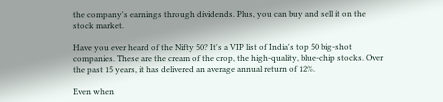the company's earnings through dividends. Plus, you can buy and sell it on the stock market.

Have you ever heard of the Nifty 50? It's a VIP list of India's top 50 big-shot companies. These are the cream of the crop, the high-quality, blue-chip stocks. Over the past 15 years, it has delivered an average annual return of 12%.

Even when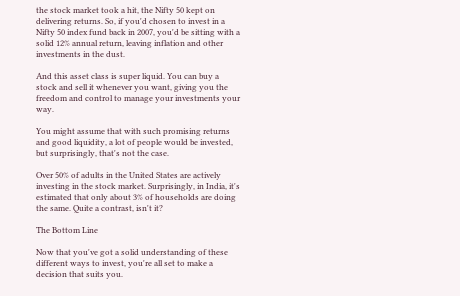the stock market took a hit, the Nifty 50 kept on delivering returns. So, if you'd chosen to invest in a Nifty 50 index fund back in 2007, you'd be sitting with a solid 12% annual return, leaving inflation and other investments in the dust.

And this asset class is super liquid. You can buy a stock and sell it whenever you want, giving you the freedom and control to manage your investments your way.

You might assume that with such promising returns and good liquidity, a lot of people would be invested, but surprisingly, that's not the case.

Over 50% of adults in the United States are actively investing in the stock market. Surprisingly, in India, it's estimated that only about 3% of households are doing the same. Quite a contrast, isn't it?

The Bottom Line

Now that you've got a solid understanding of these different ways to invest, you're all set to make a decision that suits you.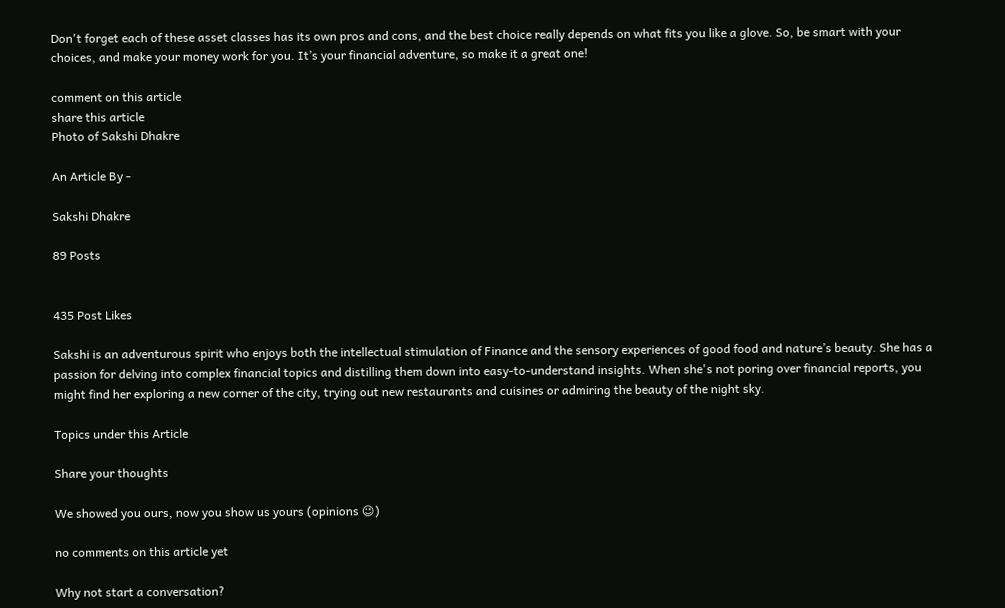Don't forget each of these asset classes has its own pros and cons, and the best choice really depends on what fits you like a glove. So, be smart with your choices, and make your money work for you. It’s your financial adventure, so make it a great one!

comment on this article
share this article
Photo of Sakshi Dhakre

An Article By -

Sakshi Dhakre

89 Posts


435 Post Likes

Sakshi is an adventurous spirit who enjoys both the intellectual stimulation of Finance and the sensory experiences of good food and nature’s beauty. She has a passion for delving into complex financial topics and distilling them down into easy-to-understand insights. When she's not poring over financial reports, you might find her exploring a new corner of the city, trying out new restaurants and cuisines or admiring the beauty of the night sky.

Topics under this Article

Share your thoughts

We showed you ours, now you show us yours (opinions 😉)

no comments on this article yet

Why not start a conversation?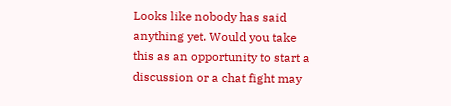Looks like nobody has said anything yet. Would you take this as an opportunity to start a discussion or a chat fight may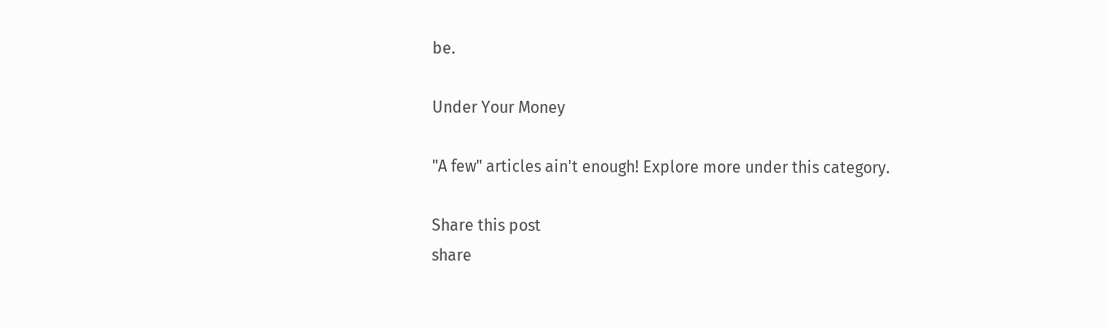be.

Under Your Money

"A few" articles ain't enough! Explore more under this category.

Share this post
share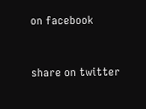on facebook


share on twitter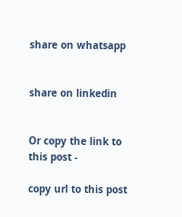share on whatsapp


share on linkedin


Or copy the link to this post -

copy url to this post